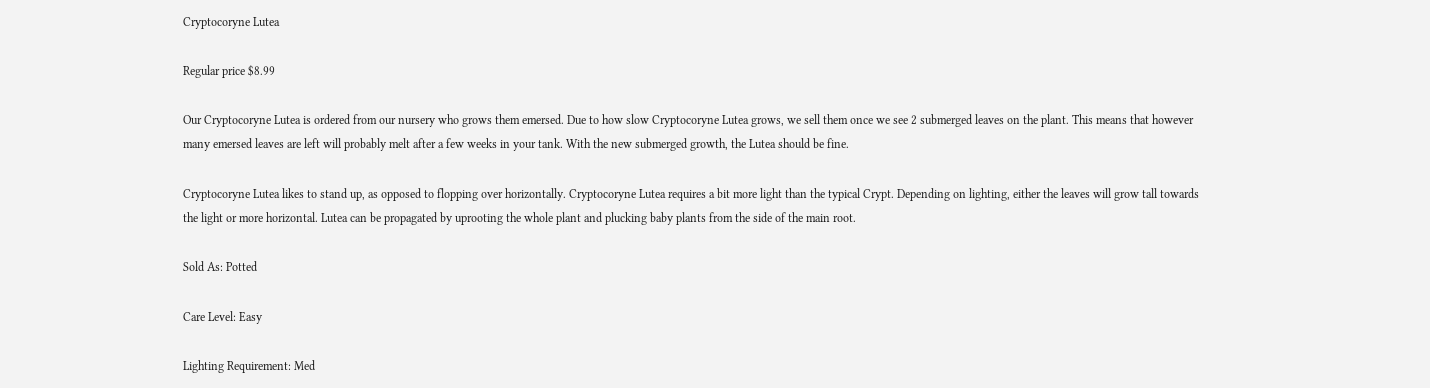Cryptocoryne Lutea

Regular price $8.99

Our Cryptocoryne Lutea is ordered from our nursery who grows them emersed. Due to how slow Cryptocoryne Lutea grows, we sell them once we see 2 submerged leaves on the plant. This means that however many emersed leaves are left will probably melt after a few weeks in your tank. With the new submerged growth, the Lutea should be fine.

Cryptocoryne Lutea likes to stand up, as opposed to flopping over horizontally. Cryptocoryne Lutea requires a bit more light than the typical Crypt. Depending on lighting, either the leaves will grow tall towards the light or more horizontal. Lutea can be propagated by uprooting the whole plant and plucking baby plants from the side of the main root.

Sold As: Potted

Care Level: Easy

Lighting Requirement: Med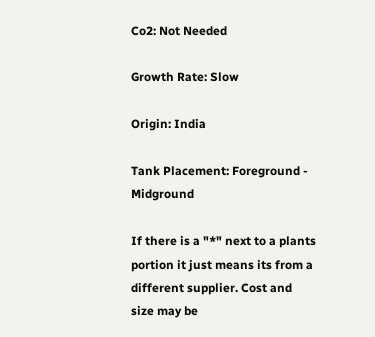Co2: Not Needed

Growth Rate: Slow

Origin: India

Tank Placement: Foreground - Midground

If there is a "*" next to a plants portion it just means its from a different supplier. Cost and size may be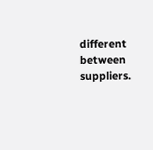different between suppliers.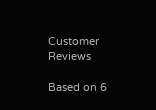Customer Reviews

Based on 6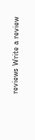reviews Write a review